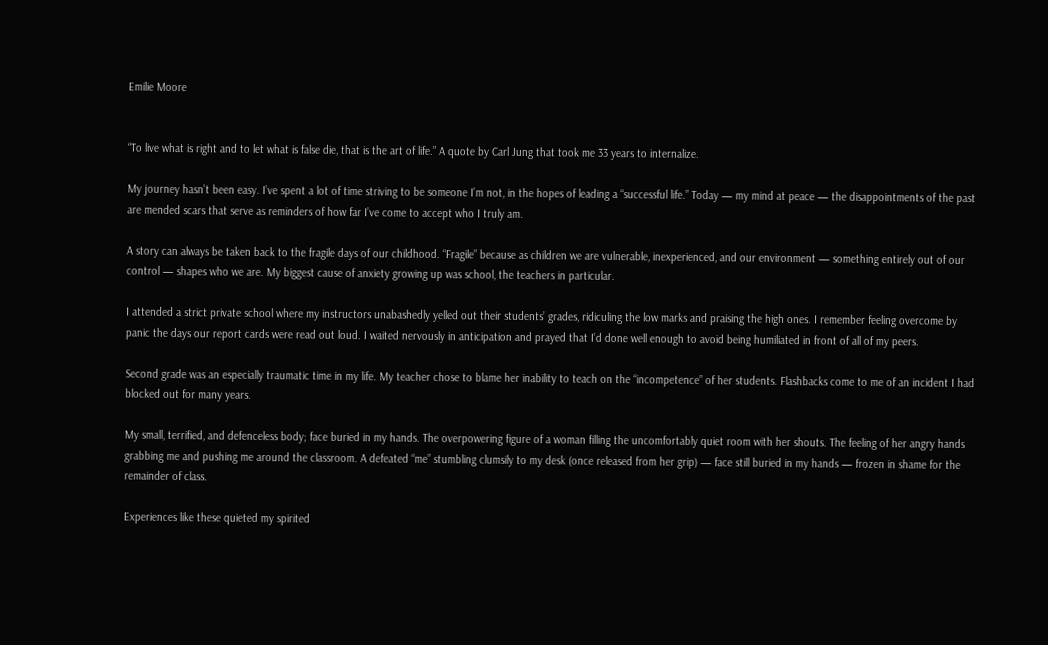Emilie Moore


“To live what is right and to let what is false die, that is the art of life.” A quote by Carl Jung that took me 33 years to internalize.

My journey hasn’t been easy. I’ve spent a lot of time striving to be someone I’m not, in the hopes of leading a “successful life.” Today — my mind at peace — the disappointments of the past are mended scars that serve as reminders of how far I’ve come to accept who I truly am.

A story can always be taken back to the fragile days of our childhood. “Fragile” because as children we are vulnerable, inexperienced, and our environment — something entirely out of our control — shapes who we are. My biggest cause of anxiety growing up was school, the teachers in particular.

I attended a strict private school where my instructors unabashedly yelled out their students’ grades, ridiculing the low marks and praising the high ones. I remember feeling overcome by panic the days our report cards were read out loud. I waited nervously in anticipation and prayed that I’d done well enough to avoid being humiliated in front of all of my peers.

Second grade was an especially traumatic time in my life. My teacher chose to blame her inability to teach on the “incompetence” of her students. Flashbacks come to me of an incident I had blocked out for many years.

My small, terrified, and defenceless body; face buried in my hands. The overpowering figure of a woman filling the uncomfortably quiet room with her shouts. The feeling of her angry hands grabbing me and pushing me around the classroom. A defeated “me” stumbling clumsily to my desk (once released from her grip) — face still buried in my hands — frozen in shame for the remainder of class.

Experiences like these quieted my spirited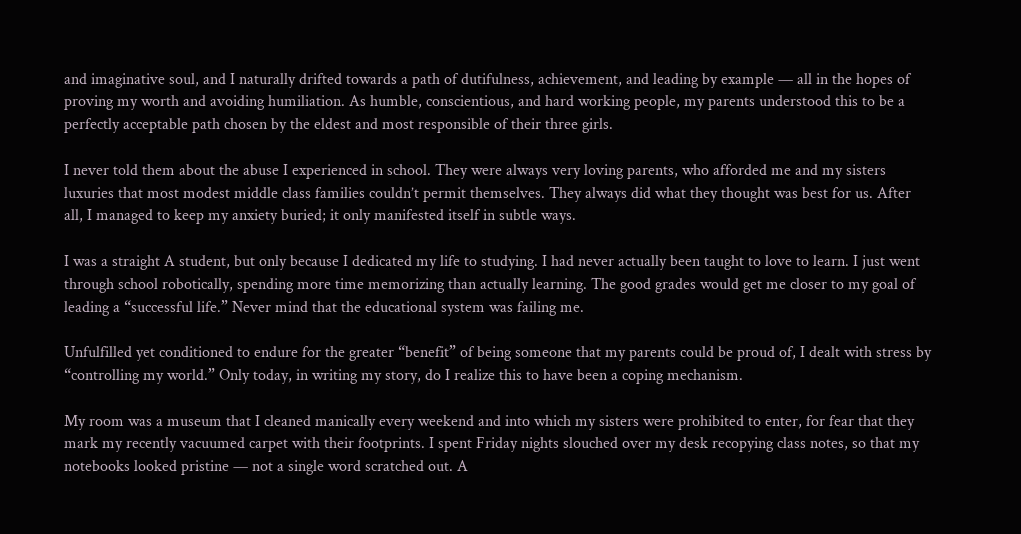and imaginative soul, and I naturally drifted towards a path of dutifulness, achievement, and leading by example — all in the hopes of proving my worth and avoiding humiliation. As humble, conscientious, and hard working people, my parents understood this to be a perfectly acceptable path chosen by the eldest and most responsible of their three girls.

I never told them about the abuse I experienced in school. They were always very loving parents, who afforded me and my sisters luxuries that most modest middle class families couldn’t permit themselves. They always did what they thought was best for us. After all, I managed to keep my anxiety buried; it only manifested itself in subtle ways.

I was a straight A student, but only because I dedicated my life to studying. I had never actually been taught to love to learn. I just went through school robotically, spending more time memorizing than actually learning. The good grades would get me closer to my goal of leading a “successful life.” Never mind that the educational system was failing me.

Unfulfilled yet conditioned to endure for the greater “benefit” of being someone that my parents could be proud of, I dealt with stress by “controlling my world.” Only today, in writing my story, do I realize this to have been a coping mechanism.

My room was a museum that I cleaned manically every weekend and into which my sisters were prohibited to enter, for fear that they mark my recently vacuumed carpet with their footprints. I spent Friday nights slouched over my desk recopying class notes, so that my notebooks looked pristine — not a single word scratched out. A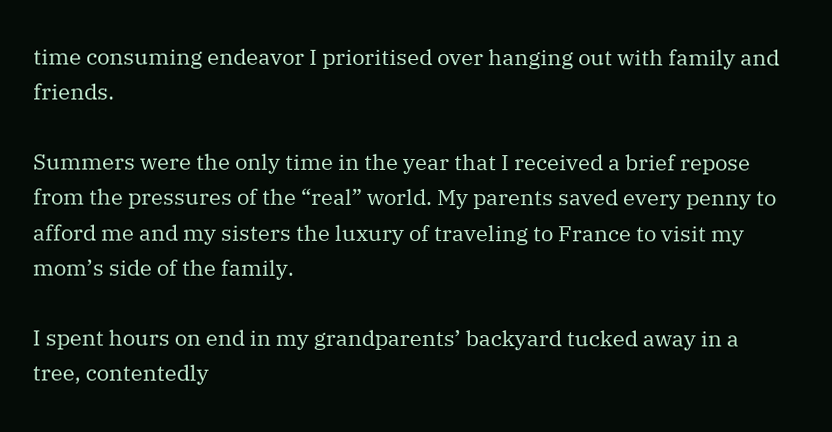time consuming endeavor I prioritised over hanging out with family and friends.

Summers were the only time in the year that I received a brief repose from the pressures of the “real” world. My parents saved every penny to afford me and my sisters the luxury of traveling to France to visit my mom’s side of the family.

I spent hours on end in my grandparents’ backyard tucked away in a tree, contentedly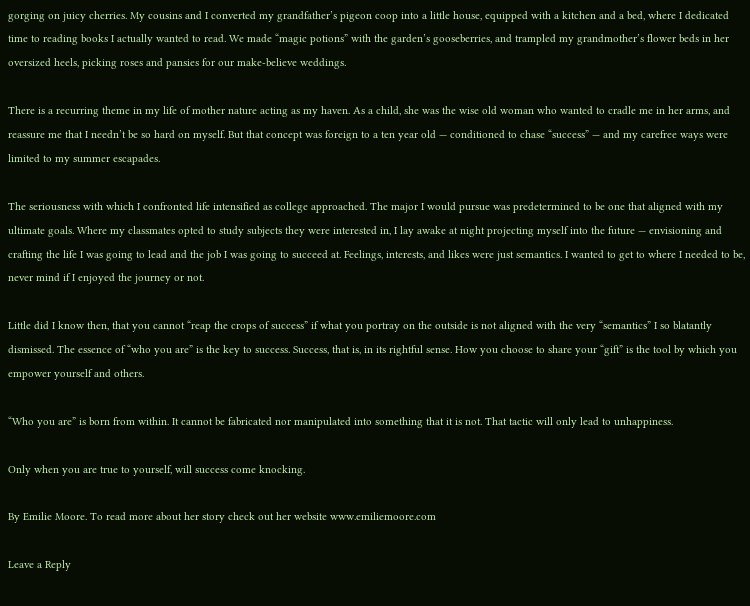gorging on juicy cherries. My cousins and I converted my grandfather’s pigeon coop into a little house, equipped with a kitchen and a bed, where I dedicated time to reading books I actually wanted to read. We made “magic potions” with the garden’s gooseberries, and trampled my grandmother’s flower beds in her oversized heels, picking roses and pansies for our make-believe weddings.

There is a recurring theme in my life of mother nature acting as my haven. As a child, she was the wise old woman who wanted to cradle me in her arms, and reassure me that I needn’t be so hard on myself. But that concept was foreign to a ten year old — conditioned to chase “success” — and my carefree ways were limited to my summer escapades.

The seriousness with which I confronted life intensified as college approached. The major I would pursue was predetermined to be one that aligned with my ultimate goals. Where my classmates opted to study subjects they were interested in, I lay awake at night projecting myself into the future — envisioning and crafting the life I was going to lead and the job I was going to succeed at. Feelings, interests, and likes were just semantics. I wanted to get to where I needed to be, never mind if I enjoyed the journey or not.

Little did I know then, that you cannot “reap the crops of success” if what you portray on the outside is not aligned with the very “semantics” I so blatantly dismissed. The essence of “who you are” is the key to success. Success, that is, in its rightful sense. How you choose to share your “gift” is the tool by which you empower yourself and others.

“Who you are” is born from within. It cannot be fabricated nor manipulated into something that it is not. That tactic will only lead to unhappiness.

Only when you are true to yourself, will success come knocking.

By Emilie Moore. To read more about her story check out her website www.emiliemoore.com

Leave a Reply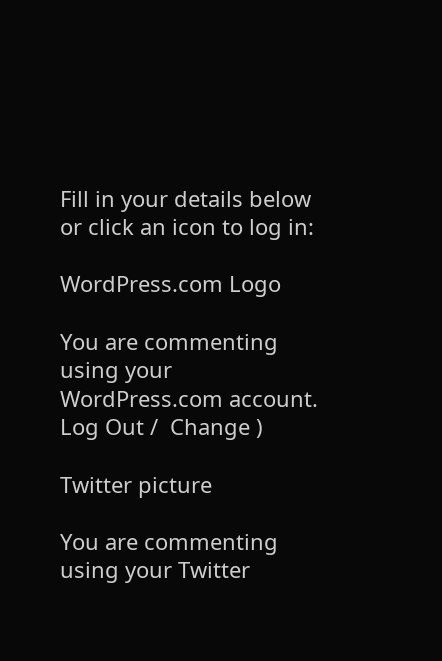Fill in your details below or click an icon to log in:

WordPress.com Logo

You are commenting using your WordPress.com account. Log Out /  Change )

Twitter picture

You are commenting using your Twitter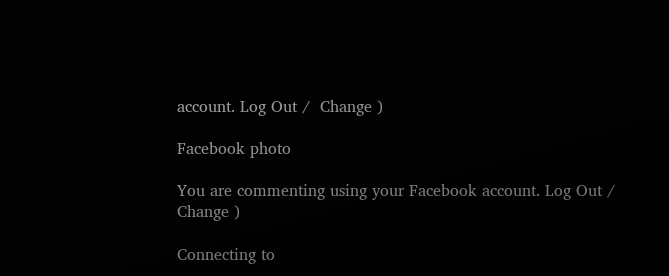account. Log Out /  Change )

Facebook photo

You are commenting using your Facebook account. Log Out /  Change )

Connecting to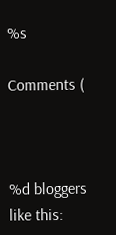%s

Comments (



%d bloggers like this: